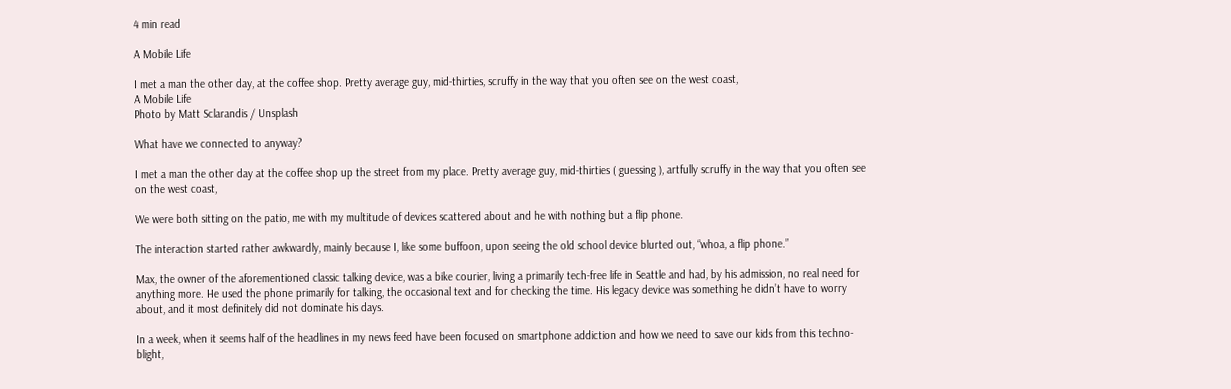4 min read

A Mobile Life

I met a man the other day, at the coffee shop. Pretty average guy, mid-thirties, scruffy in the way that you often see on the west coast,
A Mobile Life
Photo by Matt Sclarandis / Unsplash

What have we connected to anyway?

I met a man the other day at the coffee shop up the street from my place. Pretty average guy, mid-thirties ( guessing ), artfully scruffy in the way that you often see on the west coast,

We were both sitting on the patio, me with my multitude of devices scattered about and he with nothing but a flip phone.

The interaction started rather awkwardly, mainly because I, like some buffoon, upon seeing the old school device blurted out, “whoa, a flip phone.”

Max, the owner of the aforementioned classic talking device, was a bike courier, living a primarily tech-free life in Seattle and had, by his admission, no real need for anything more. He used the phone primarily for talking, the occasional text and for checking the time. His legacy device was something he didn’t have to worry about, and it most definitely did not dominate his days.

In a week, when it seems half of the headlines in my news feed have been focused on smartphone addiction and how we need to save our kids from this techno-blight,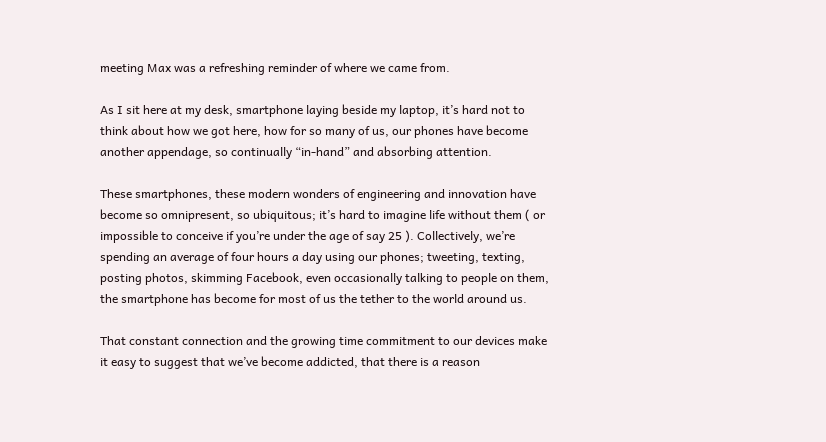meeting Max was a refreshing reminder of where we came from.

As I sit here at my desk, smartphone laying beside my laptop, it’s hard not to think about how we got here, how for so many of us, our phones have become another appendage, so continually “in-hand” and absorbing attention.

These smartphones, these modern wonders of engineering and innovation have become so omnipresent, so ubiquitous; it’s hard to imagine life without them ( or impossible to conceive if you’re under the age of say 25 ). Collectively, we’re spending an average of four hours a day using our phones; tweeting, texting, posting photos, skimming Facebook, even occasionally talking to people on them, the smartphone has become for most of us the tether to the world around us.

That constant connection and the growing time commitment to our devices make it easy to suggest that we’ve become addicted, that there is a reason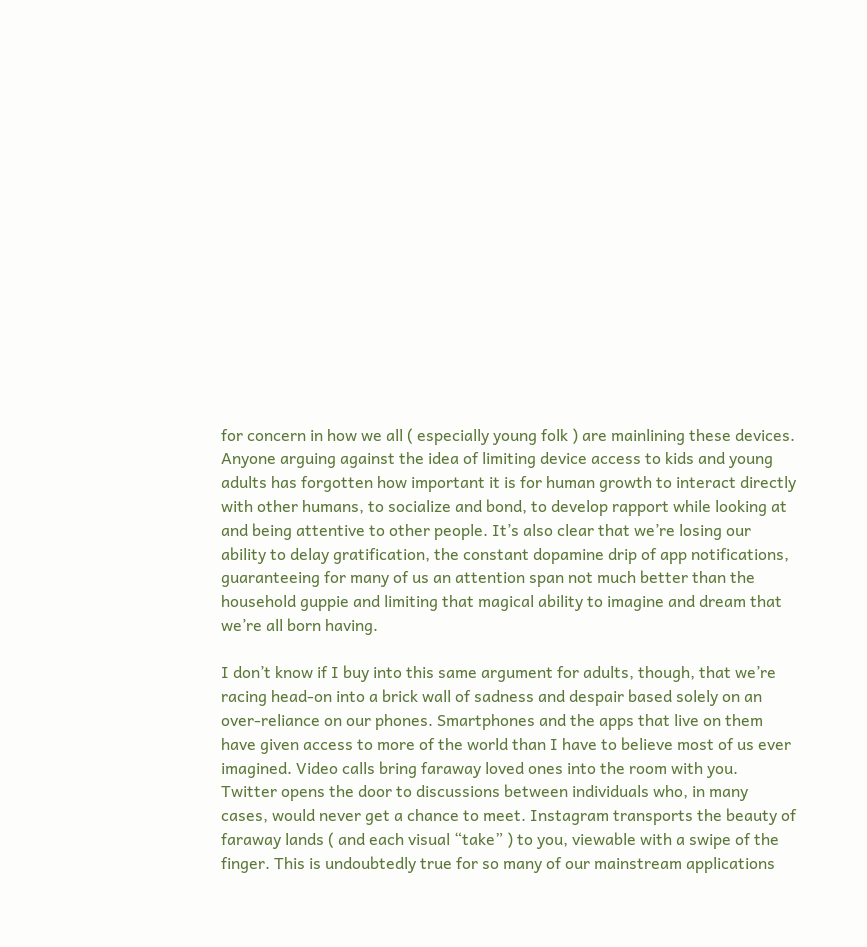for concern in how we all ( especially young folk ) are mainlining these devices. Anyone arguing against the idea of limiting device access to kids and young adults has forgotten how important it is for human growth to interact directly with other humans, to socialize and bond, to develop rapport while looking at and being attentive to other people. It’s also clear that we’re losing our ability to delay gratification, the constant dopamine drip of app notifications, guaranteeing for many of us an attention span not much better than the household guppie and limiting that magical ability to imagine and dream that we’re all born having.

I don’t know if I buy into this same argument for adults, though, that we’re racing head-on into a brick wall of sadness and despair based solely on an over-reliance on our phones. Smartphones and the apps that live on them have given access to more of the world than I have to believe most of us ever imagined. Video calls bring faraway loved ones into the room with you. Twitter opens the door to discussions between individuals who, in many cases, would never get a chance to meet. Instagram transports the beauty of faraway lands ( and each visual “take” ) to you, viewable with a swipe of the finger. This is undoubtedly true for so many of our mainstream applications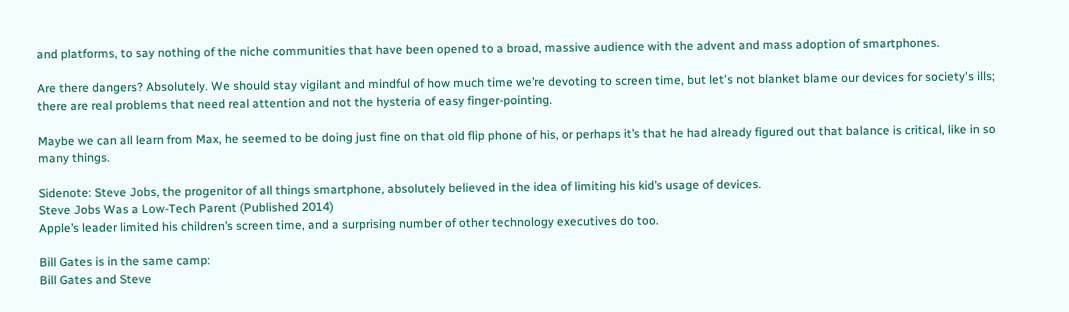and platforms, to say nothing of the niche communities that have been opened to a broad, massive audience with the advent and mass adoption of smartphones.

Are there dangers? Absolutely. We should stay vigilant and mindful of how much time we’re devoting to screen time, but let's not blanket blame our devices for society's ills; there are real problems that need real attention and not the hysteria of easy finger-pointing.

Maybe we can all learn from Max, he seemed to be doing just fine on that old flip phone of his, or perhaps it’s that he had already figured out that balance is critical, like in so many things.

Sidenote: Steve Jobs, the progenitor of all things smartphone, absolutely believed in the idea of limiting his kid’s usage of devices.
Steve Jobs Was a Low-Tech Parent (Published 2014)
Apple’s leader limited his children’s screen time, and a surprising number of other technology executives do too.

Bill Gates is in the same camp:
Bill Gates and Steve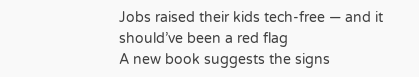Jobs raised their kids tech-free — and it should’ve been a red flag
A new book suggests the signs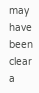may have been clear a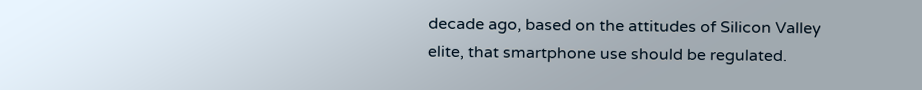decade ago, based on the attitudes of Silicon Valley elite, that smartphone use should be regulated.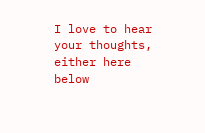I love to hear your thoughts, either here below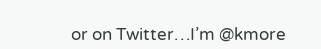or on Twitter…I’m @kmore